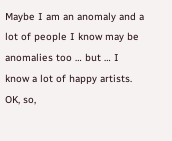Maybe I am an anomaly and a lot of people I know may be anomalies too … but … I know a lot of happy artists.  OK, so,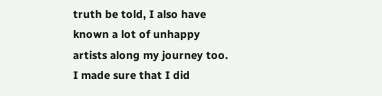truth be told, I also have known a lot of unhappy artists along my journey too.  I made sure that I did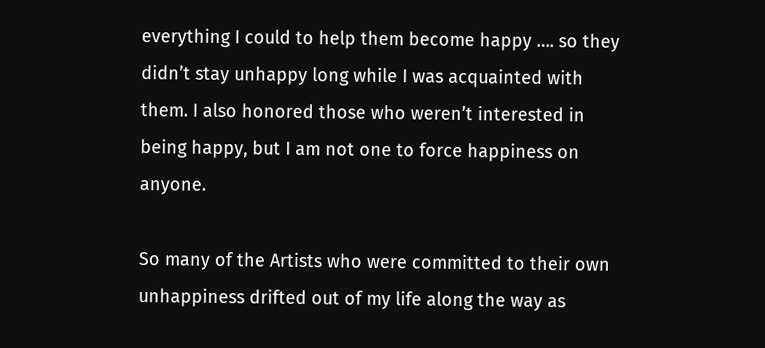everything I could to help them become happy …. so they didn’t stay unhappy long while I was acquainted with them. I also honored those who weren’t interested in being happy, but I am not one to force happiness on anyone.

So many of the Artists who were committed to their own unhappiness drifted out of my life along the way as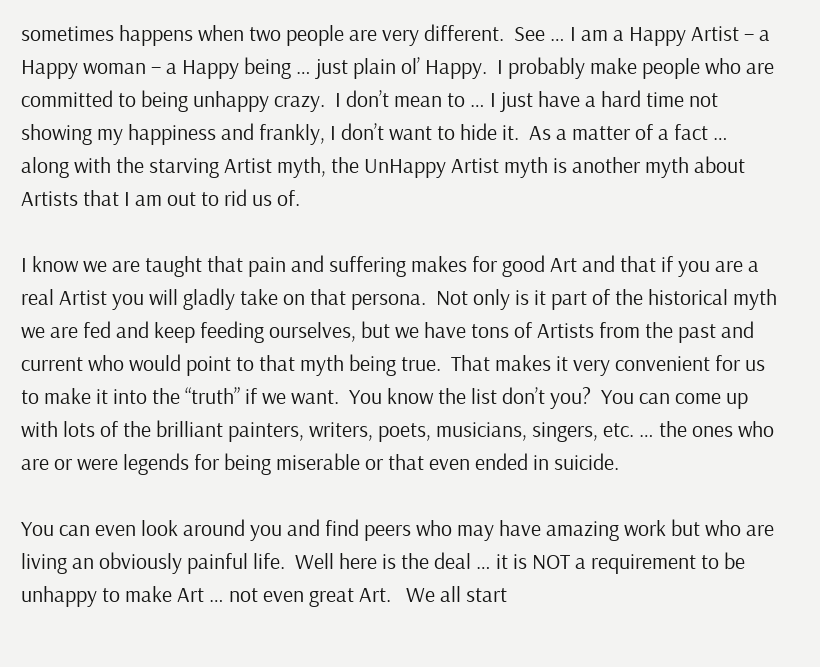sometimes happens when two people are very different.  See … I am a Happy Artist – a Happy woman – a Happy being … just plain ol’ Happy.  I probably make people who are committed to being unhappy crazy.  I don’t mean to … I just have a hard time not showing my happiness and frankly, I don’t want to hide it.  As a matter of a fact … along with the starving Artist myth, the UnHappy Artist myth is another myth about Artists that I am out to rid us of.

I know we are taught that pain and suffering makes for good Art and that if you are a real Artist you will gladly take on that persona.  Not only is it part of the historical myth we are fed and keep feeding ourselves, but we have tons of Artists from the past and current who would point to that myth being true.  That makes it very convenient for us to make it into the “truth” if we want.  You know the list don’t you?  You can come up with lots of the brilliant painters, writers, poets, musicians, singers, etc. … the ones who are or were legends for being miserable or that even ended in suicide.

You can even look around you and find peers who may have amazing work but who are living an obviously painful life.  Well here is the deal … it is NOT a requirement to be unhappy to make Art … not even great Art.   We all start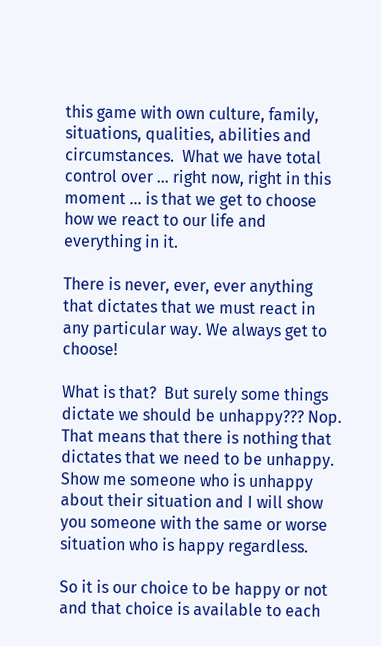this game with own culture, family, situations, qualities, abilities and circumstances.  What we have total control over … right now, right in this moment … is that we get to choose how we react to our life and everything in it.

There is never, ever, ever anything that dictates that we must react in any particular way. We always get to choose!

What is that?  But surely some things dictate we should be unhappy??? Nop.  That means that there is nothing that dictates that we need to be unhappy.  Show me someone who is unhappy about their situation and I will show you someone with the same or worse situation who is happy regardless.

So it is our choice to be happy or not and that choice is available to each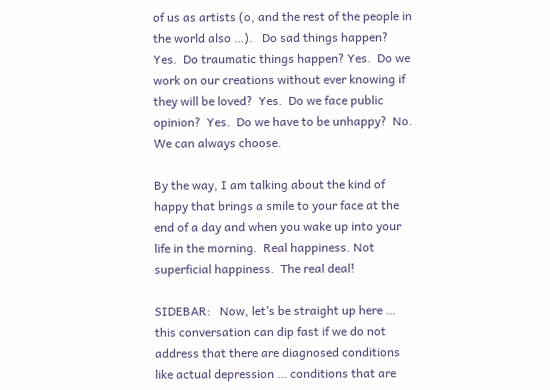of us as artists (o, and the rest of the people in the world also …).   Do sad things happen?  Yes.  Do traumatic things happen? Yes.  Do we work on our creations without ever knowing if they will be loved?  Yes.  Do we face public opinion?  Yes.  Do we have to be unhappy?  No.  We can always choose.

By the way, I am talking about the kind of happy that brings a smile to your face at the end of a day and when you wake up into your life in the morning.  Real happiness. Not superficial happiness.  The real deal!

SIDEBAR:   Now, let’s be straight up here … this conversation can dip fast if we do not address that there are diagnosed conditions like actual depression … conditions that are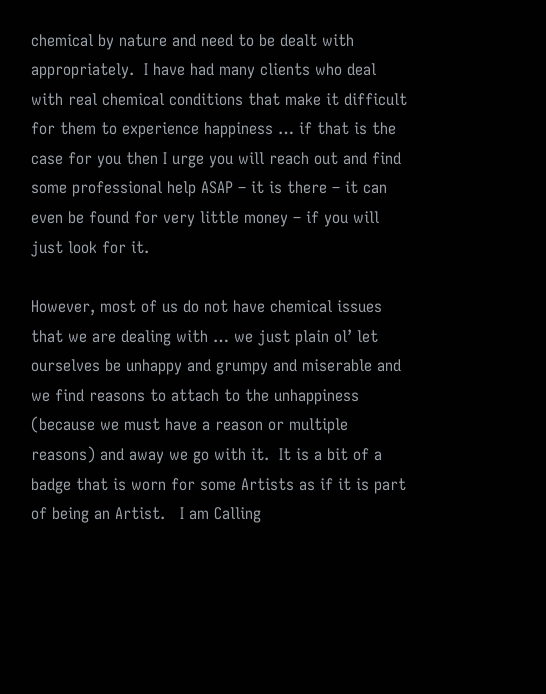chemical by nature and need to be dealt with appropriately.  I have had many clients who deal with real chemical conditions that make it difficult for them to experience happiness … if that is the case for you then I urge you will reach out and find some professional help ASAP – it is there – it can even be found for very little money – if you will just look for it.

However, most of us do not have chemical issues that we are dealing with … we just plain ol’ let ourselves be unhappy and grumpy and miserable and we find reasons to attach to the unhappiness (because we must have a reason or multiple reasons) and away we go with it.  It is a bit of a badge that is worn for some Artists as if it is part of being an Artist.   I am Calling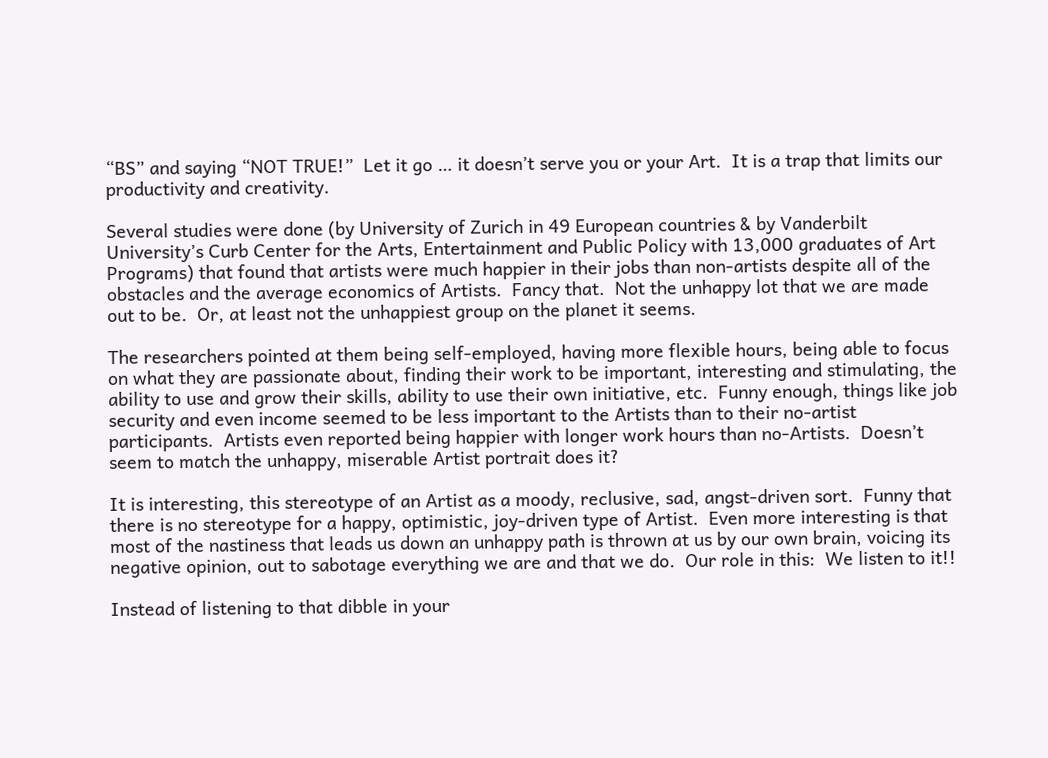“BS” and saying “NOT TRUE!”  Let it go … it doesn’t serve you or your Art.  It is a trap that limits our productivity and creativity.

Several studies were done (by University of Zurich in 49 European countries & by Vanderbilt University’s Curb Center for the Arts, Entertainment and Public Policy with 13,000 graduates of Art Programs) that found that artists were much happier in their jobs than non-artists despite all of the obstacles and the average economics of Artists.  Fancy that.  Not the unhappy lot that we are made out to be.  Or, at least not the unhappiest group on the planet it seems.

The researchers pointed at them being self-employed, having more flexible hours, being able to focus on what they are passionate about, finding their work to be important, interesting and stimulating, the ability to use and grow their skills, ability to use their own initiative, etc.  Funny enough, things like job security and even income seemed to be less important to the Artists than to their no-artist participants.  Artists even reported being happier with longer work hours than no-Artists.  Doesn’t seem to match the unhappy, miserable Artist portrait does it?

It is interesting, this stereotype of an Artist as a moody, reclusive, sad, angst-driven sort.  Funny that there is no stereotype for a happy, optimistic, joy-driven type of Artist.  Even more interesting is that most of the nastiness that leads us down an unhappy path is thrown at us by our own brain, voicing its negative opinion, out to sabotage everything we are and that we do.  Our role in this:  We listen to it!!

Instead of listening to that dibble in your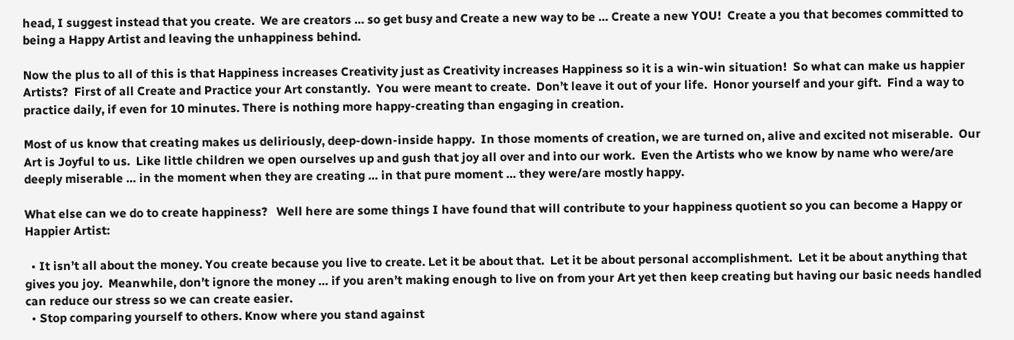head, I suggest instead that you create.  We are creators … so get busy and Create a new way to be … Create a new YOU!  Create a you that becomes committed to being a Happy Artist and leaving the unhappiness behind.

Now the plus to all of this is that Happiness increases Creativity just as Creativity increases Happiness so it is a win-win situation!  So what can make us happier Artists?  First of all Create and Practice your Art constantly.  You were meant to create.  Don’t leave it out of your life.  Honor yourself and your gift.  Find a way to practice daily, if even for 10 minutes. There is nothing more happy-creating than engaging in creation.

Most of us know that creating makes us deliriously, deep-down-inside happy.  In those moments of creation, we are turned on, alive and excited not miserable.  Our Art is Joyful to us.  Like little children we open ourselves up and gush that joy all over and into our work.  Even the Artists who we know by name who were/are deeply miserable … in the moment when they are creating … in that pure moment … they were/are mostly happy.

What else can we do to create happiness?   Well here are some things I have found that will contribute to your happiness quotient so you can become a Happy or Happier Artist:

  • It isn’t all about the money. You create because you live to create. Let it be about that.  Let it be about personal accomplishment.  Let it be about anything that gives you joy.  Meanwhile, don’t ignore the money … if you aren’t making enough to live on from your Art yet then keep creating but having our basic needs handled can reduce our stress so we can create easier.
  • Stop comparing yourself to others. Know where you stand against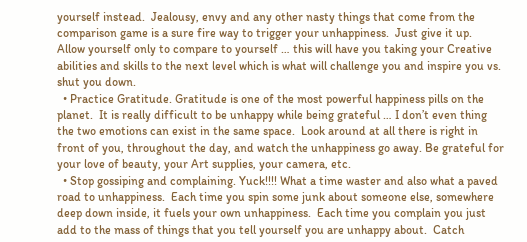yourself instead.  Jealousy, envy and any other nasty things that come from the comparison game is a sure fire way to trigger your unhappiness.  Just give it up.  Allow yourself only to compare to yourself … this will have you taking your Creative abilities and skills to the next level which is what will challenge you and inspire you vs. shut you down.
  • Practice Gratitude. Gratitude is one of the most powerful happiness pills on the planet.  It is really difficult to be unhappy while being grateful … I don’t even thing the two emotions can exist in the same space.  Look around at all there is right in front of you, throughout the day, and watch the unhappiness go away. Be grateful for your love of beauty, your Art supplies, your camera, etc.
  • Stop gossiping and complaining. Yuck!!!! What a time waster and also what a paved road to unhappiness.  Each time you spin some junk about someone else, somewhere deep down inside, it fuels your own unhappiness.  Each time you complain you just add to the mass of things that you tell yourself you are unhappy about.  Catch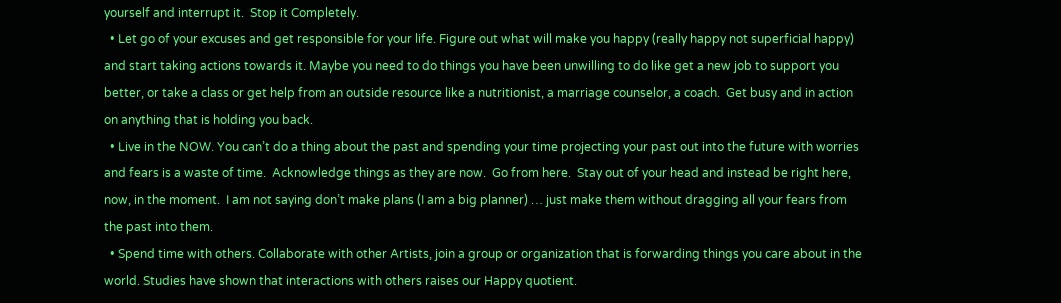yourself and interrupt it.  Stop it Completely.
  • Let go of your excuses and get responsible for your life. Figure out what will make you happy (really happy not superficial happy) and start taking actions towards it. Maybe you need to do things you have been unwilling to do like get a new job to support you better, or take a class or get help from an outside resource like a nutritionist, a marriage counselor, a coach.  Get busy and in action on anything that is holding you back.
  • Live in the NOW. You can’t do a thing about the past and spending your time projecting your past out into the future with worries and fears is a waste of time.  Acknowledge things as they are now.  Go from here.  Stay out of your head and instead be right here, now, in the moment.  I am not saying don’t make plans (I am a big planner) … just make them without dragging all your fears from the past into them.
  • Spend time with others. Collaborate with other Artists, join a group or organization that is forwarding things you care about in the world. Studies have shown that interactions with others raises our Happy quotient.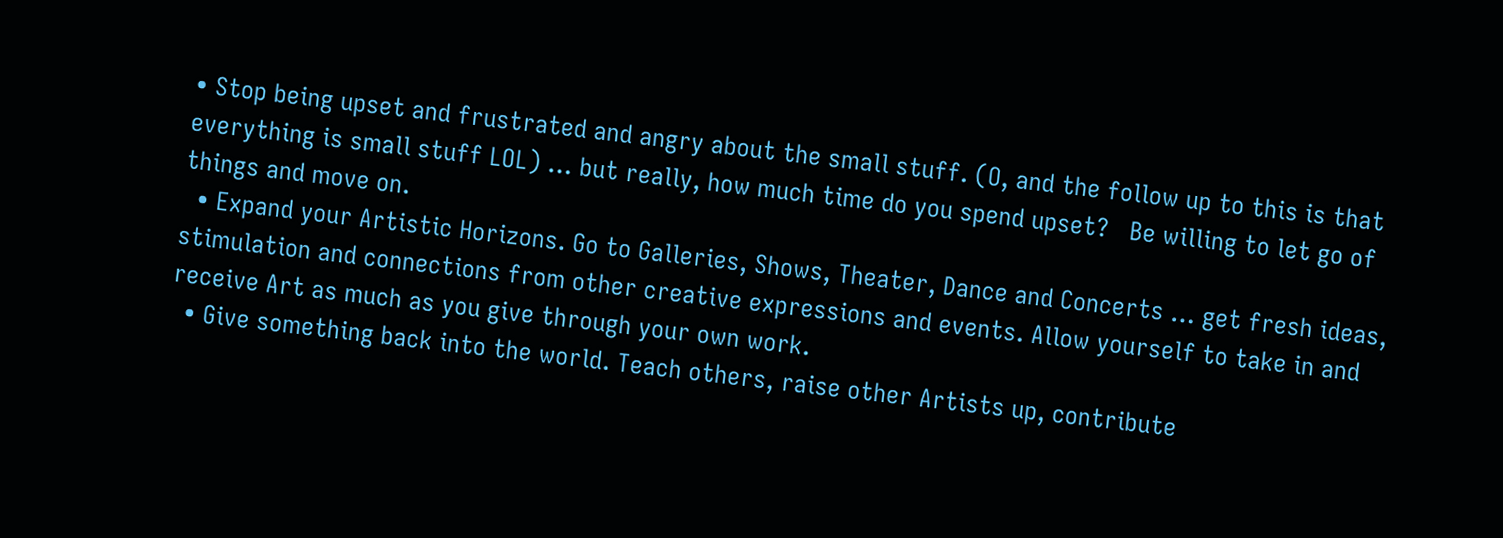• Stop being upset and frustrated and angry about the small stuff. (O, and the follow up to this is that everything is small stuff LOL) … but really, how much time do you spend upset?   Be willing to let go of things and move on.
  • Expand your Artistic Horizons. Go to Galleries, Shows, Theater, Dance and Concerts … get fresh ideas, stimulation and connections from other creative expressions and events. Allow yourself to take in and receive Art as much as you give through your own work.
  • Give something back into the world. Teach others, raise other Artists up, contribute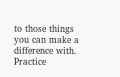to those things you can make a difference with.  Practice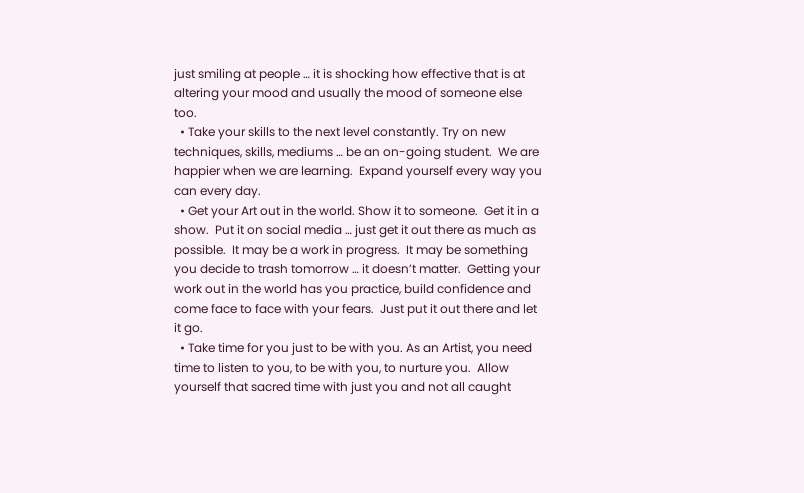just smiling at people … it is shocking how effective that is at altering your mood and usually the mood of someone else too.
  • Take your skills to the next level constantly. Try on new techniques, skills, mediums … be an on-going student.  We are happier when we are learning.  Expand yourself every way you can every day.
  • Get your Art out in the world. Show it to someone.  Get it in a show.  Put it on social media … just get it out there as much as possible.  It may be a work in progress.  It may be something you decide to trash tomorrow … it doesn’t matter.  Getting your work out in the world has you practice, build confidence and come face to face with your fears.  Just put it out there and let it go.
  • Take time for you just to be with you. As an Artist, you need time to listen to you, to be with you, to nurture you.  Allow yourself that sacred time with just you and not all caught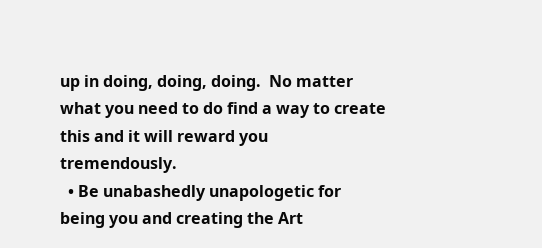up in doing, doing, doing.  No matter what you need to do find a way to create this and it will reward you tremendously.
  • Be unabashedly unapologetic for being you and creating the Art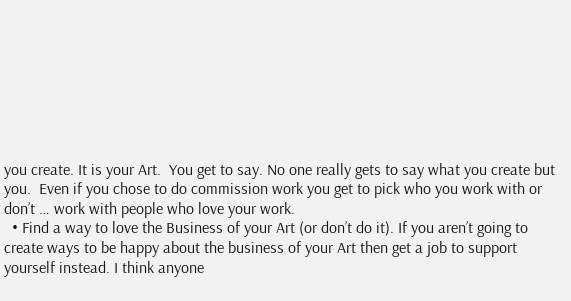you create. It is your Art.  You get to say. No one really gets to say what you create but you.  Even if you chose to do commission work you get to pick who you work with or don’t … work with people who love your work.
  • Find a way to love the Business of your Art (or don’t do it). If you aren’t going to create ways to be happy about the business of your Art then get a job to support yourself instead. I think anyone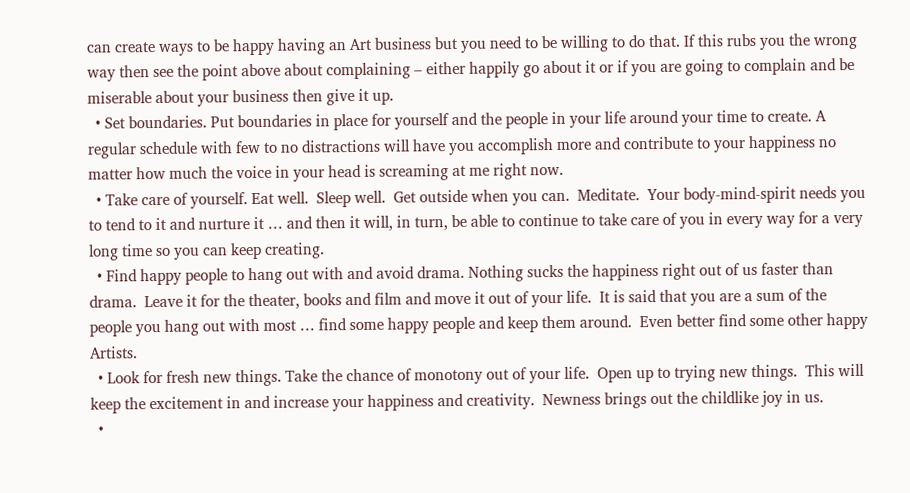can create ways to be happy having an Art business but you need to be willing to do that. If this rubs you the wrong way then see the point above about complaining – either happily go about it or if you are going to complain and be miserable about your business then give it up.
  • Set boundaries. Put boundaries in place for yourself and the people in your life around your time to create. A regular schedule with few to no distractions will have you accomplish more and contribute to your happiness no matter how much the voice in your head is screaming at me right now.
  • Take care of yourself. Eat well.  Sleep well.  Get outside when you can.  Meditate.  Your body-mind-spirit needs you to tend to it and nurture it … and then it will, in turn, be able to continue to take care of you in every way for a very long time so you can keep creating.
  • Find happy people to hang out with and avoid drama. Nothing sucks the happiness right out of us faster than drama.  Leave it for the theater, books and film and move it out of your life.  It is said that you are a sum of the people you hang out with most … find some happy people and keep them around.  Even better find some other happy Artists.
  • Look for fresh new things. Take the chance of monotony out of your life.  Open up to trying new things.  This will keep the excitement in and increase your happiness and creativity.  Newness brings out the childlike joy in us.
  •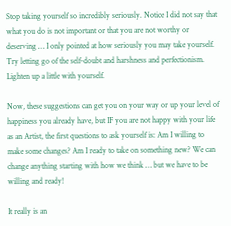Stop taking yourself so incredibly seriously. Notice I did not say that what you do is not important or that you are not worthy or deserving … I only pointed at how seriously you may take yourself.  Try letting go of the self-doubt and harshness and perfectionism.  Lighten up a little with yourself.

Now, these suggestions can get you on your way or up your level of happiness you already have, but IF you are not happy with your life as an Artist, the first questions to ask yourself is: Am I willing to make some changes? Am I ready to take on something new? We can change anything starting with how we think … but we have to be willing and ready!

It really is an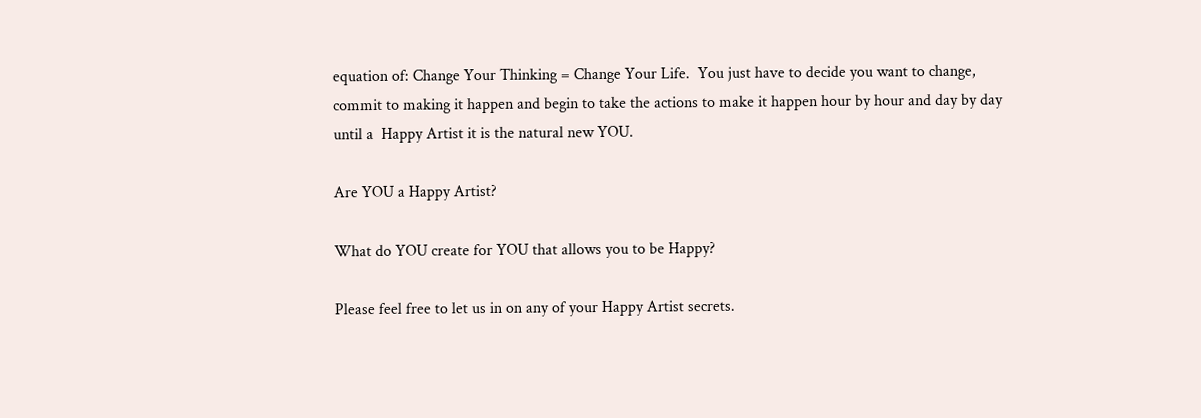equation of: Change Your Thinking = Change Your Life.  You just have to decide you want to change, commit to making it happen and begin to take the actions to make it happen hour by hour and day by day until a  Happy Artist it is the natural new YOU.

Are YOU a Happy Artist?

What do YOU create for YOU that allows you to be Happy?

Please feel free to let us in on any of your Happy Artist secrets.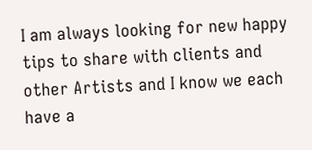I am always looking for new happy tips to share with clients and other Artists and I know we each have a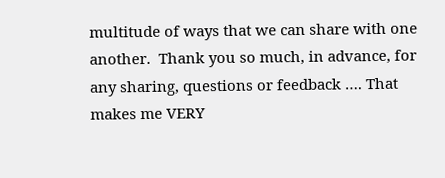multitude of ways that we can share with one another.  Thank you so much, in advance, for any sharing, questions or feedback …. That makes me VERY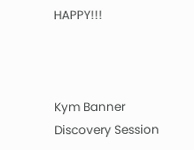HAPPY!!!



Kym Banner Discovery Session